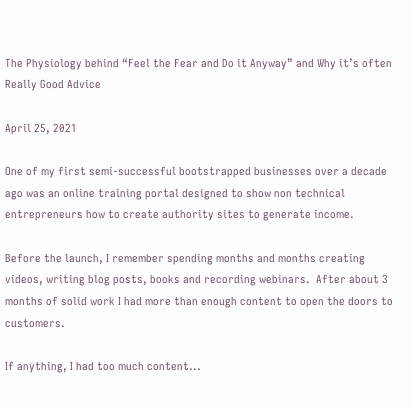The Physiology behind “Feel the Fear and Do it Anyway” and Why it’s often Really Good Advice

April 25, 2021

One of my first semi-successful bootstrapped businesses over a decade ago was an online training portal designed to show non technical entrepreneurs how to create authority sites to generate income.

Before the launch, I remember spending months and months creating videos, writing blog posts, books and recording webinars.  After about 3 months of solid work I had more than enough content to open the doors to customers.

If anything, I had too much content...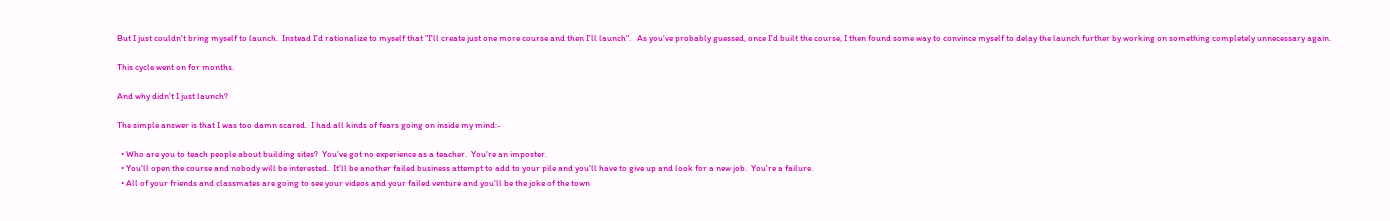But I just couldn't bring myself to launch.  Instead I'd rationalize to myself that "I'll create just one more course and then I'll launch".   As you've probably guessed, once I'd built the course, I then found some way to convince myself to delay the launch further by working on something completely unnecessary again.

This cycle went on for months.

And why didn't I just launch?

The simple answer is that I was too damn scared.  I had all kinds of fears going on inside my mind:-

  • Who are you to teach people about building sites?  You've got no experience as a teacher.  You're an imposter.
  • You'll open the course and nobody will be interested.  It'll be another failed business attempt to add to your pile and you'll have to give up and look for a new job.  You're a failure.
  • All of your friends and classmates are going to see your videos and your failed venture and you'll be the joke of the town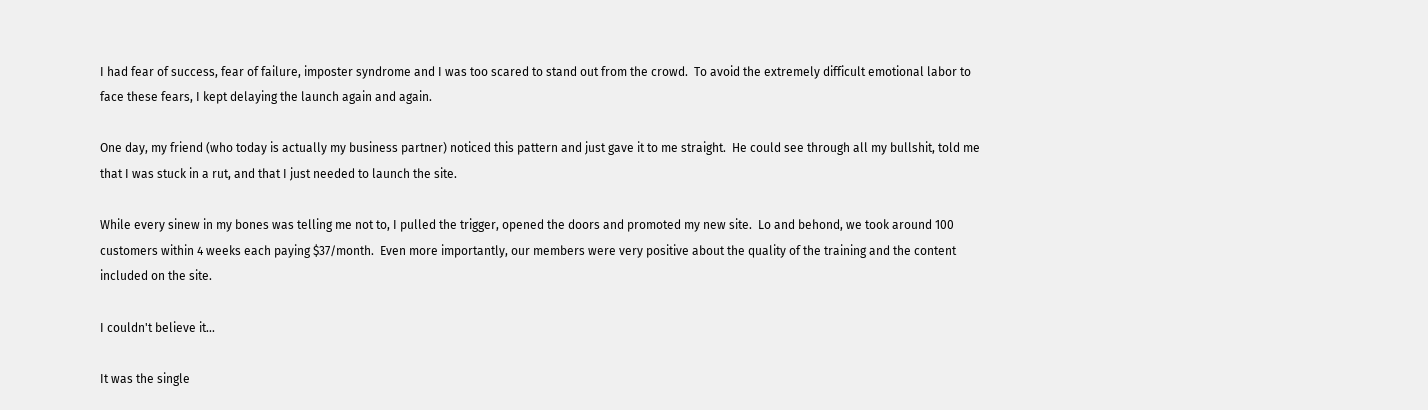I had fear of success, fear of failure, imposter syndrome and I was too scared to stand out from the crowd.  To avoid the extremely difficult emotional labor to face these fears, I kept delaying the launch again and again.

One day, my friend (who today is actually my business partner) noticed this pattern and just gave it to me straight.  He could see through all my bullshit, told me that I was stuck in a rut, and that I just needed to launch the site.

While every sinew in my bones was telling me not to, I pulled the trigger, opened the doors and promoted my new site.  Lo and behond, we took around 100 customers within 4 weeks each paying $37/month.  Even more importantly, our members were very positive about the quality of the training and the content included on the site.

I couldn't believe it...

It was the single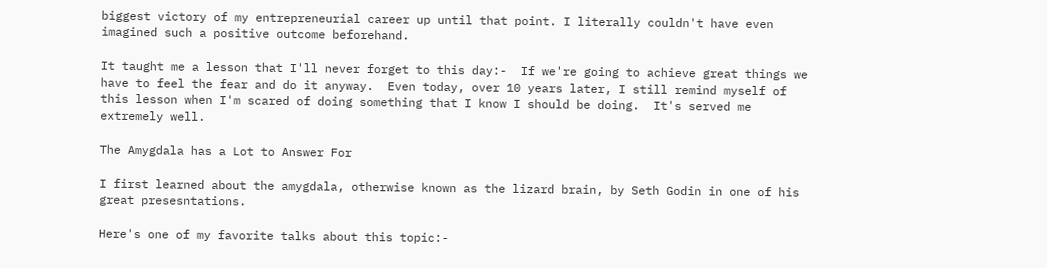biggest victory of my entrepreneurial career up until that point. I literally couldn't have even imagined such a positive outcome beforehand.

It taught me a lesson that I'll never forget to this day:-  If we're going to achieve great things we have to feel the fear and do it anyway.  Even today, over 10 years later, I still remind myself of this lesson when I'm scared of doing something that I know I should be doing.  It's served me extremely well.

The Amygdala has a Lot to Answer For

I first learned about the amygdala, otherwise known as the lizard brain, by Seth Godin in one of his great presesntations.

Here's one of my favorite talks about this topic:-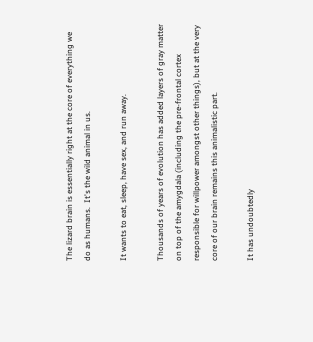The lizard brain is essentially right at the core of everything we do as humans.  It's the wild animal in us.

It wants to eat, sleep, have sex, and run away.

Thousands of years of evolution has added layers of gray matter on top of the amygdala (including the pre-frontal cortex responsible for willpower amongst other things), but at the very core of our brain remains this animalistic part.

It has undoubtedly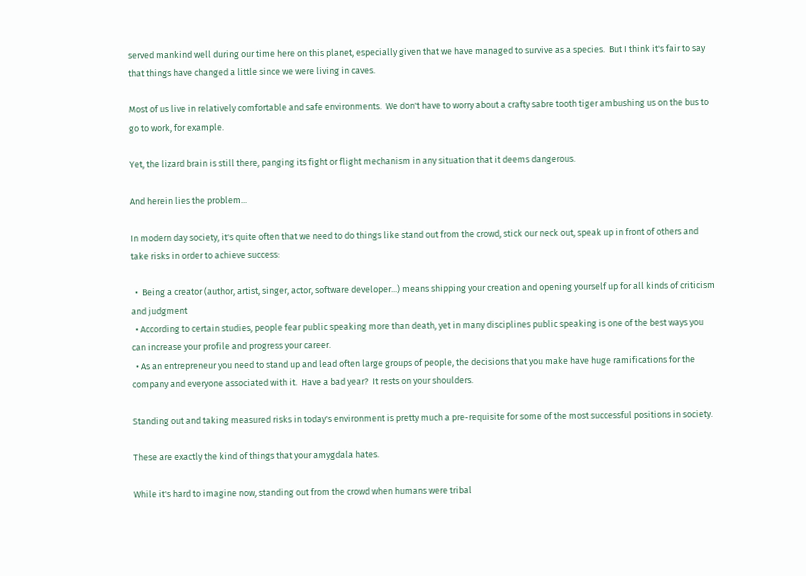served mankind well during our time here on this planet, especially given that we have managed to survive as a species.  But I think it's fair to say that things have changed a little since we were living in caves.

Most of us live in relatively comfortable and safe environments.  We don't have to worry about a crafty sabre tooth tiger ambushing us on the bus to go to work, for example.

Yet, the lizard brain is still there, panging its fight or flight mechanism in any situation that it deems dangerous.

And herein lies the problem...

In modern day society, it's quite often that we need to do things like stand out from the crowd, stick our neck out, speak up in front of others and take risks in order to achieve success:

  •  Being a creator (author, artist, singer, actor, software developer...) means shipping your creation and opening yourself up for all kinds of criticism and judgment
  • According to certain studies, people fear public speaking more than death, yet in many disciplines public speaking is one of the best ways you can increase your profile and progress your career.
  • As an entrepreneur you need to stand up and lead often large groups of people, the decisions that you make have huge ramifications for the company and everyone associated with it.  Have a bad year?  It rests on your shoulders.

Standing out and taking measured risks in today's environment is pretty much a pre-requisite for some of the most successful positions in society.

These are exactly the kind of things that your amygdala hates.

While it's hard to imagine now, standing out from the crowd when humans were tribal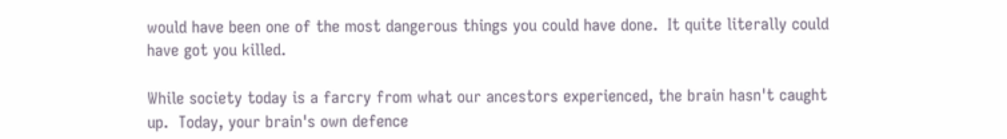would have been one of the most dangerous things you could have done.  It quite literally could have got you killed.

While society today is a farcry from what our ancestors experienced, the brain hasn't caught up.  Today, your brain's own defence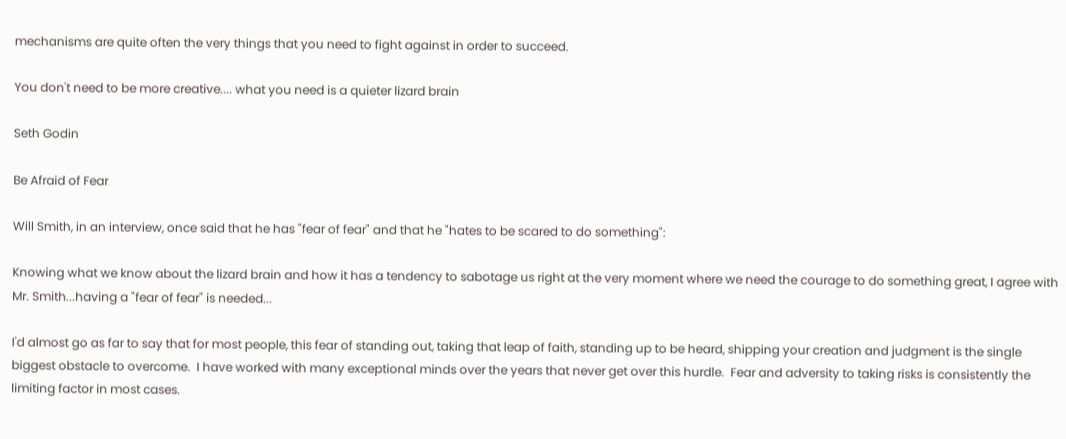mechanisms are quite often the very things that you need to fight against in order to succeed.

You don't need to be more creative.... what you need is a quieter lizard brain

Seth Godin

Be Afraid of Fear

Will Smith, in an interview, once said that he has "fear of fear" and that he "hates to be scared to do something":

Knowing what we know about the lizard brain and how it has a tendency to sabotage us right at the very moment where we need the courage to do something great, I agree with Mr. Smith...having a "fear of fear" is needed...

I'd almost go as far to say that for most people, this fear of standing out, taking that leap of faith, standing up to be heard, shipping your creation and judgment is the single biggest obstacle to overcome.  I have worked with many exceptional minds over the years that never get over this hurdle.  Fear and adversity to taking risks is consistently the limiting factor in most cases.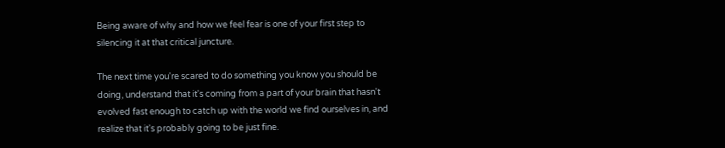Being aware of why and how we feel fear is one of your first step to silencing it at that critical juncture.

The next time you're scared to do something you know you should be doing, understand that it's coming from a part of your brain that hasn't evolved fast enough to catch up with the world we find ourselves in, and realize that it's probably going to be just fine.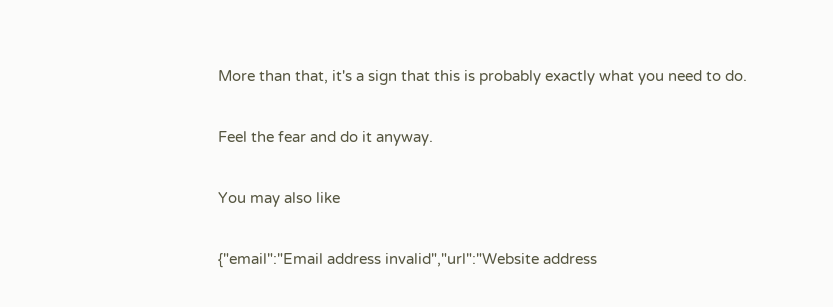More than that, it's a sign that this is probably exactly what you need to do.

Feel the fear and do it anyway.

You may also like

{"email":"Email address invalid","url":"Website address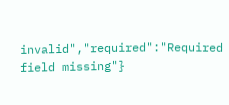invalid","required":"Required field missing"}